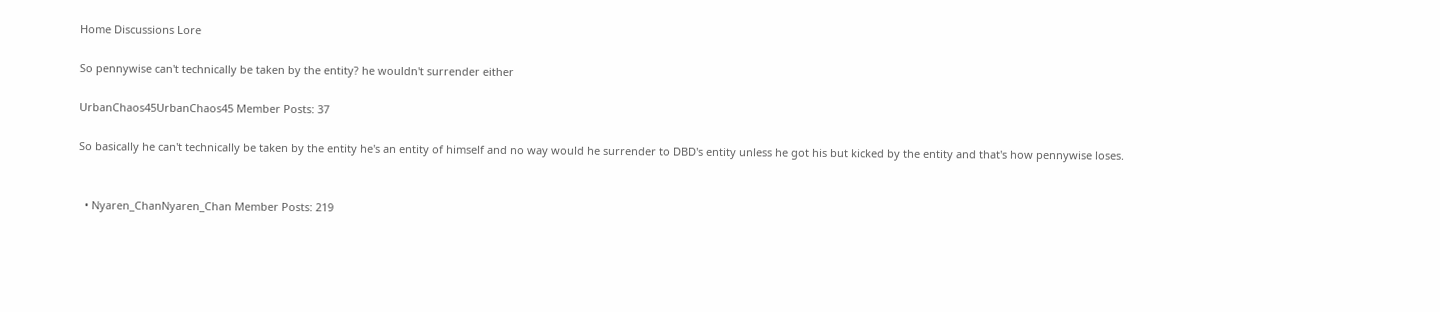Home Discussions Lore

So pennywise can't technically be taken by the entity? he wouldn't surrender either

UrbanChaos45UrbanChaos45 Member Posts: 37

So basically he can't technically be taken by the entity he's an entity of himself and no way would he surrender to DBD's entity unless he got his but kicked by the entity and that's how pennywise loses.


  • Nyaren_ChanNyaren_Chan Member Posts: 219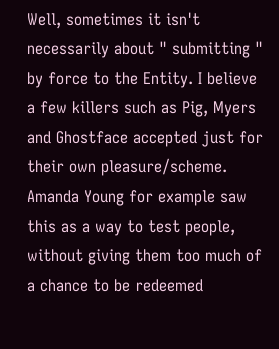Well, sometimes it isn't necessarily about " submitting " by force to the Entity. I believe a few killers such as Pig, Myers and Ghostface accepted just for their own pleasure/scheme. Amanda Young for example saw this as a way to test people, without giving them too much of a chance to be redeemed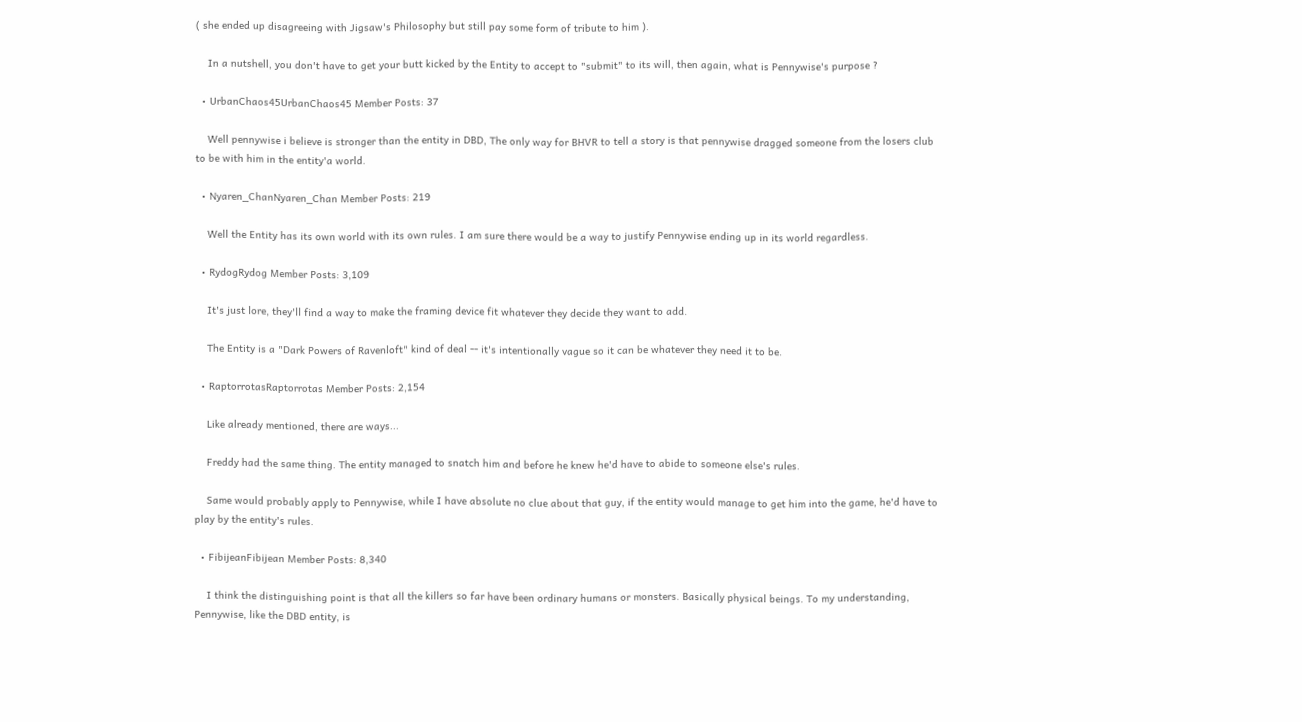( she ended up disagreeing with Jigsaw's Philosophy but still pay some form of tribute to him ).

    In a nutshell, you don't have to get your butt kicked by the Entity to accept to "submit" to its will, then again, what is Pennywise's purpose ?

  • UrbanChaos45UrbanChaos45 Member Posts: 37

    Well pennywise i believe is stronger than the entity in DBD, The only way for BHVR to tell a story is that pennywise dragged someone from the losers club to be with him in the entity'a world.

  • Nyaren_ChanNyaren_Chan Member Posts: 219

    Well the Entity has its own world with its own rules. I am sure there would be a way to justify Pennywise ending up in its world regardless.

  • RydogRydog Member Posts: 3,109

    It's just lore, they'll find a way to make the framing device fit whatever they decide they want to add.

    The Entity is a "Dark Powers of Ravenloft" kind of deal -- it's intentionally vague so it can be whatever they need it to be.

  • RaptorrotasRaptorrotas Member Posts: 2,154

    Like already mentioned, there are ways...

    Freddy had the same thing. The entity managed to snatch him and before he knew he'd have to abide to someone else's rules.

    Same would probably apply to Pennywise, while I have absolute no clue about that guy, if the entity would manage to get him into the game, he'd have to play by the entity's rules.

  • FibijeanFibijean Member Posts: 8,340

    I think the distinguishing point is that all the killers so far have been ordinary humans or monsters. Basically physical beings. To my understanding, Pennywise, like the DBD entity, is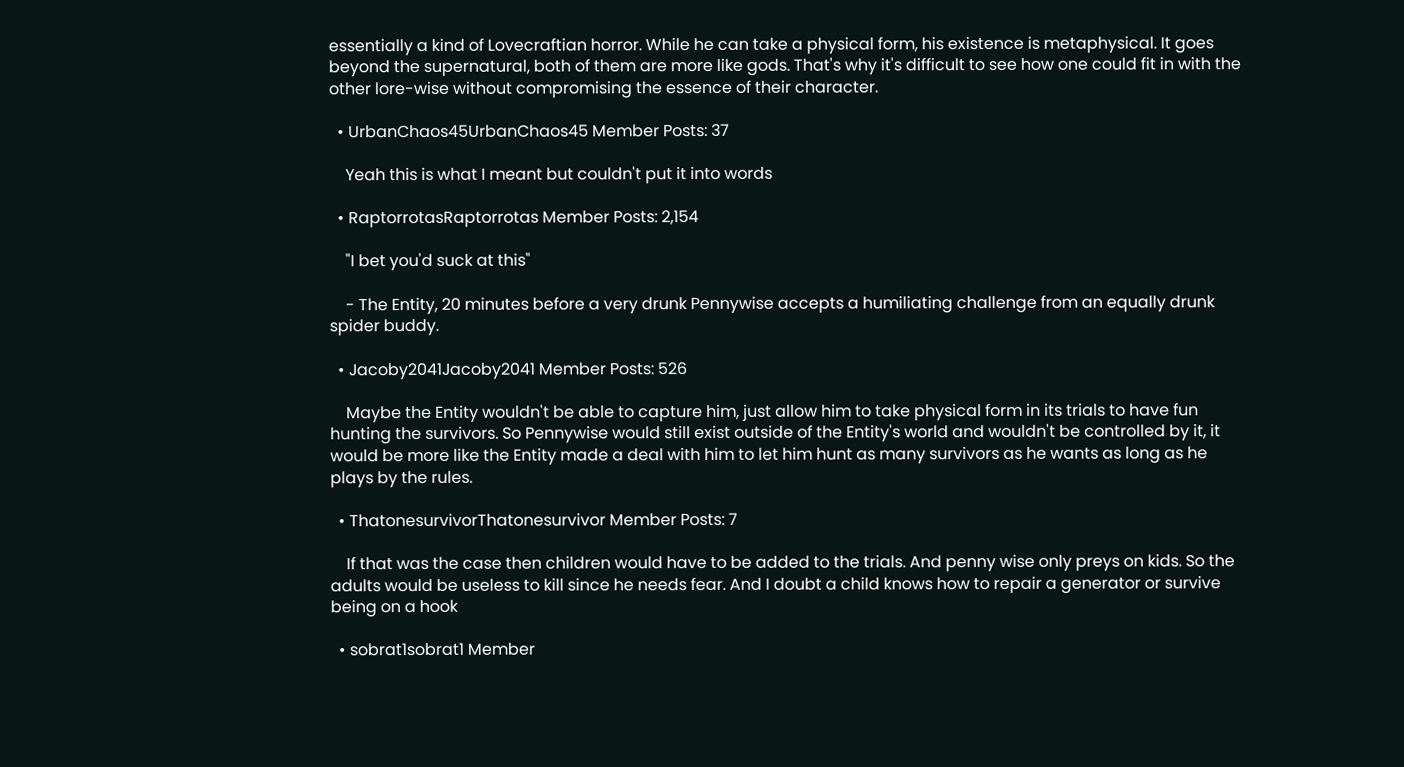essentially a kind of Lovecraftian horror. While he can take a physical form, his existence is metaphysical. It goes beyond the supernatural, both of them are more like gods. That's why it's difficult to see how one could fit in with the other lore-wise without compromising the essence of their character.

  • UrbanChaos45UrbanChaos45 Member Posts: 37

    Yeah this is what I meant but couldn't put it into words

  • RaptorrotasRaptorrotas Member Posts: 2,154

    "I bet you'd suck at this"

    - The Entity, 20 minutes before a very drunk Pennywise accepts a humiliating challenge from an equally drunk spider buddy.

  • Jacoby2041Jacoby2041 Member Posts: 526

    Maybe the Entity wouldn't be able to capture him, just allow him to take physical form in its trials to have fun hunting the survivors. So Pennywise would still exist outside of the Entity's world and wouldn't be controlled by it, it would be more like the Entity made a deal with him to let him hunt as many survivors as he wants as long as he plays by the rules.

  • ThatonesurvivorThatonesurvivor Member Posts: 7

    If that was the case then children would have to be added to the trials. And penny wise only preys on kids. So the adults would be useless to kill since he needs fear. And I doubt a child knows how to repair a generator or survive being on a hook

  • sobrat1sobrat1 Member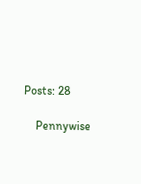Posts: 28

    Pennywise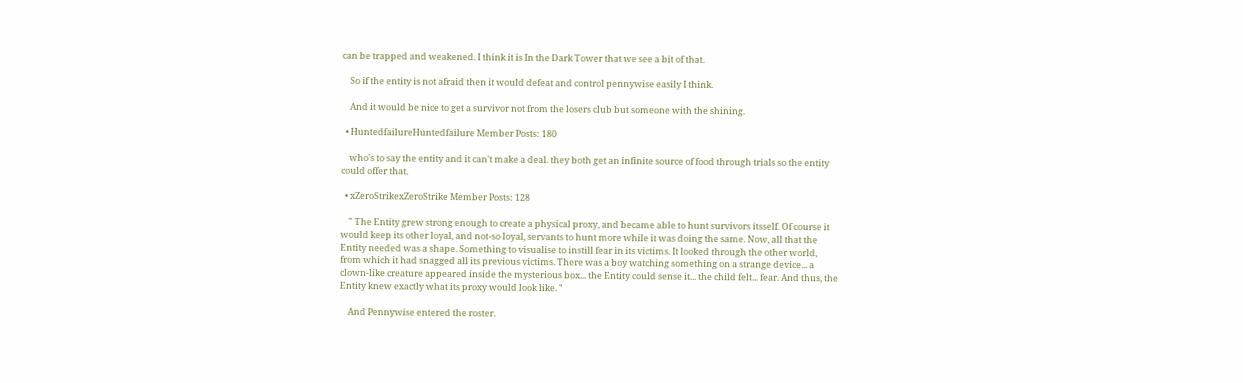can be trapped and weakened. I think it is In the Dark Tower that we see a bit of that.

    So if the entity is not afraid then it would defeat and control pennywise easily I think.

    And it would be nice to get a survivor not from the losers club but someone with the shining.

  • HuntedfailureHuntedfailure Member Posts: 180

    who's to say the entity and it can't make a deal. they both get an infinite source of food through trials so the entity could offer that.

  • xZeroStrikexZeroStrike Member Posts: 128

    " The Entity grew strong enough to create a physical proxy, and became able to hunt survivors itsself. Of course it would keep its other loyal, and not-so loyal, servants to hunt more while it was doing the same. Now, all that the Entity needed was a shape. Something to visualise to instill fear in its victims. It looked through the other world, from which it had snagged all its previous victims. There was a boy watching something on a strange device... a clown-like creature appeared inside the mysterious box... the Entity could sense it... the child felt... fear. And thus, the Entity knew exactly what its proxy would look like. "

    And Pennywise entered the roster.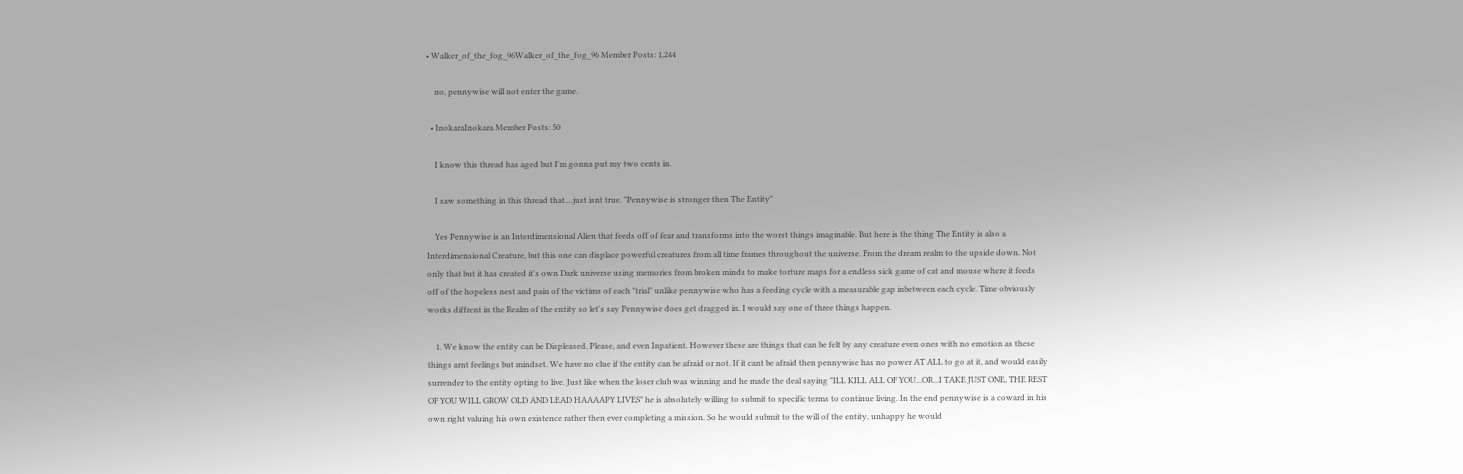• Walker_of_the_fog_96Walker_of_the_fog_96 Member Posts: 1,244

    no, pennywise will not enter the game.

  • InokaraInokara Member Posts: 50

    I know this thread has aged but I'm gonna put my two cents in.

    I saw something in this thread that....just isnt true. "Pennywise is stronger then The Entity"

    Yes Pennywise is an Interdimensional Alien that feeds off of fear and transforms into the worst things imaginable. But here is the thing The Entity is also a Interdimensional Creature, but this one can displace powerful creatures from all time frames throughout the universe. From the dream realm to the upside down. Not only that but it has created it's own Dark universe using memories from broken minds to make torture maps for a endless sick game of cat and mouse where it feeds off of the hopeless nest and pain of the victims of each "trial" unlike pennywise who has a feeding cycle with a measurable gap inbetween each cycle. Time obviously works diffrent in the Realm of the entity so let's say Pennywise does get dragged in. I would say one of three things happen.

    1. We know the entity can be Displeased, Please, and even Inpatient. However these are things that can be felt by any creature even ones with no emotion as these things arnt feelings but mindset. We have no clue if the entity can be afraid or not. If it cant be afraid then pennywise has no power AT ALL to go at it, and would easily surrender to the entity opting to live. Just like when the loser club was winning and he made the deal saying "ILL KILL ALL OF YOU...OR...I TAKE JUST ONE, THE REST OF YOU WILL GROW OLD AND LEAD HAAAAPY LIVES" he is absolutely willing to submit to specific terms to continue living. In the end pennywise is a coward in his own right valuing his own existence rather then ever completing a mission. So he would submit to the will of the entity, unhappy he would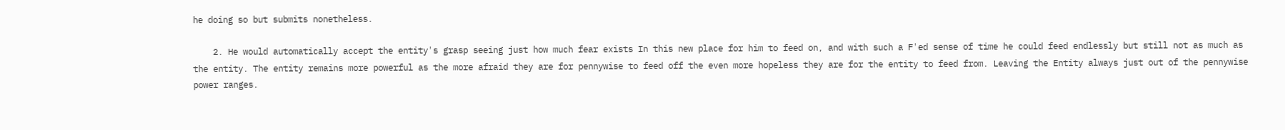he doing so but submits nonetheless.

    2. He would automatically accept the entity's grasp seeing just how much fear exists In this new place for him to feed on, and with such a F'ed sense of time he could feed endlessly but still not as much as the entity. The entity remains more powerful as the more afraid they are for pennywise to feed off the even more hopeless they are for the entity to feed from. Leaving the Entity always just out of the pennywise power ranges.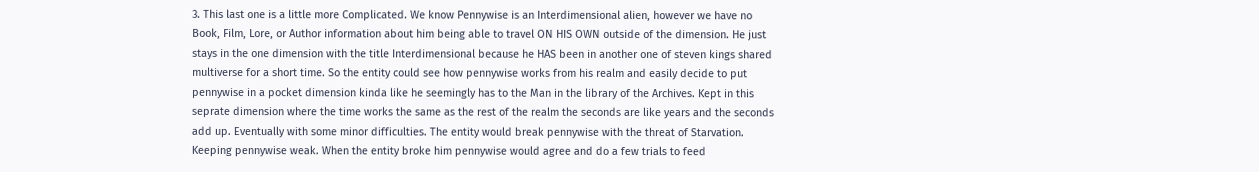3. This last one is a little more Complicated. We know Pennywise is an Interdimensional alien, however we have no Book, Film, Lore, or Author information about him being able to travel ON HIS OWN outside of the dimension. He just stays in the one dimension with the title Interdimensional because he HAS been in another one of steven kings shared multiverse for a short time. So the entity could see how pennywise works from his realm and easily decide to put pennywise in a pocket dimension kinda like he seemingly has to the Man in the library of the Archives. Kept in this seprate dimension where the time works the same as the rest of the realm the seconds are like years and the seconds add up. Eventually with some minor difficulties. The entity would break pennywise with the threat of Starvation. Keeping pennywise weak. When the entity broke him pennywise would agree and do a few trials to feed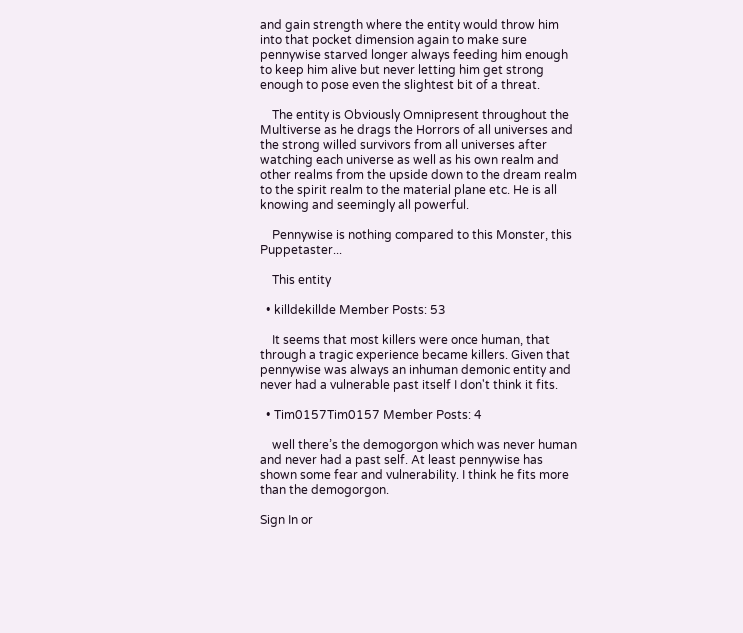and gain strength where the entity would throw him into that pocket dimension again to make sure pennywise starved longer always feeding him enough to keep him alive but never letting him get strong enough to pose even the slightest bit of a threat.

    The entity is Obviously Omnipresent throughout the Multiverse as he drags the Horrors of all universes and the strong willed survivors from all universes after watching each universe as well as his own realm and other realms from the upside down to the dream realm to the spirit realm to the material plane etc. He is all knowing and seemingly all powerful.

    Pennywise is nothing compared to this Monster, this Puppetaster...

    This entity

  • killdekillde Member Posts: 53

    It seems that most killers were once human, that through a tragic experience became killers. Given that pennywise was always an inhuman demonic entity and never had a vulnerable past itself I don't think it fits.

  • Tim0157Tim0157 Member Posts: 4

    well there’s the demogorgon which was never human and never had a past self. At least pennywise has shown some fear and vulnerability. I think he fits more than the demogorgon.

Sign In or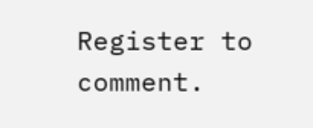Register to comment.